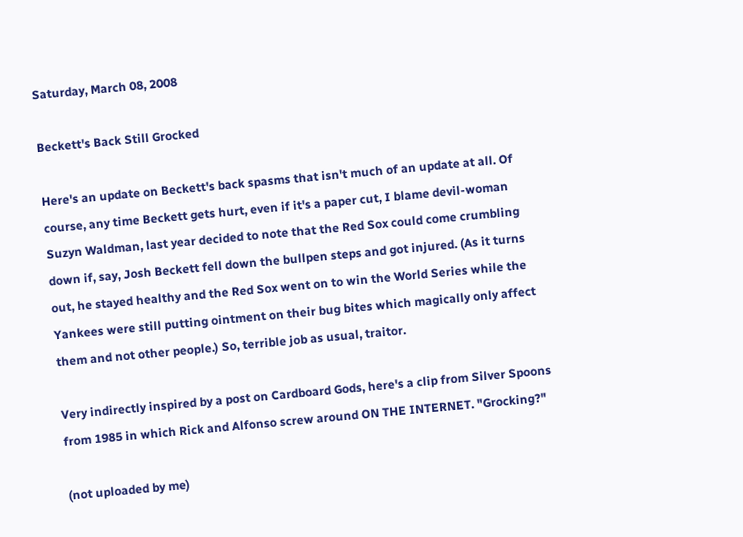Saturday, March 08, 2008

Beckett's Back Still Grocked

Here's an update on Beckett's back spasms that isn't much of an update at all. Of course, any time Beckett gets hurt, even if it's a paper cut, I blame devil-woman Suzyn Waldman, last year decided to note that the Red Sox could come crumbling down if, say, Josh Beckett fell down the bullpen steps and got injured. (As it turns out, he stayed healthy and the Red Sox went on to win the World Series while the Yankees were still putting ointment on their bug bites which magically only affect them and not other people.) So, terrible job as usual, traitor.

Very indirectly inspired by a post on Cardboard Gods, here's a clip from Silver Spoons from 1985 in which Rick and Alfonso screw around ON THE INTERNET. "Grocking?"

(not uploaded by me)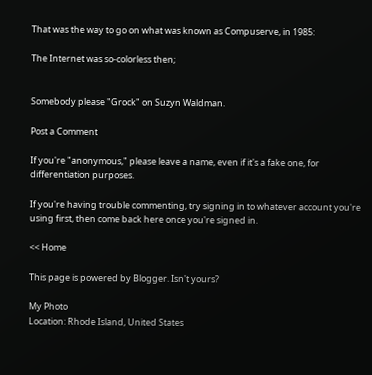That was the way to go on what was known as Compuserve, in 1985:

The Internet was so-colorless then;


Somebody please "Grock" on Suzyn Waldman.

Post a Comment

If you're "anonymous," please leave a name, even if it's a fake one, for differentiation purposes.

If you're having trouble commenting, try signing in to whatever account you're using first, then come back here once you're signed in.

<< Home

This page is powered by Blogger. Isn't yours?

My Photo
Location: Rhode Island, United States